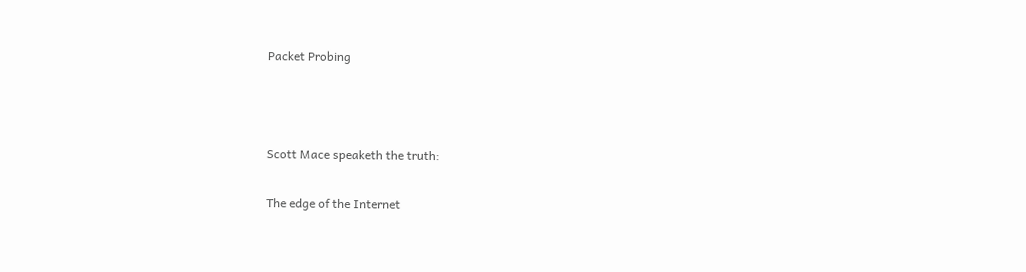Packet Probing



Scott Mace speaketh the truth:

The edge of the Internet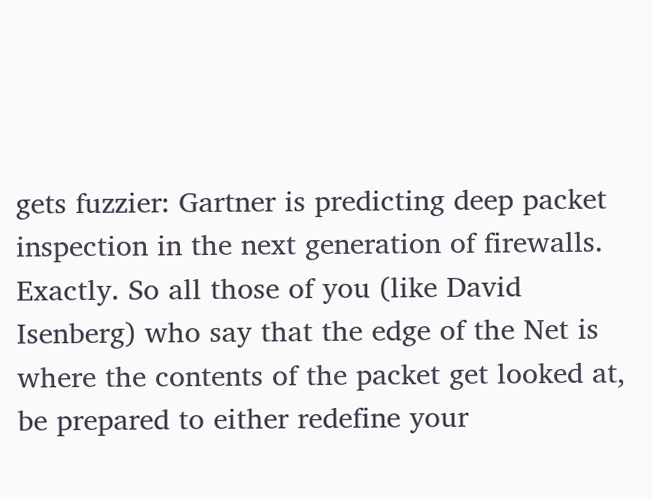gets fuzzier: Gartner is predicting deep packet inspection in the next generation of firewalls. Exactly. So all those of you (like David Isenberg) who say that the edge of the Net is where the contents of the packet get looked at, be prepared to either redefine your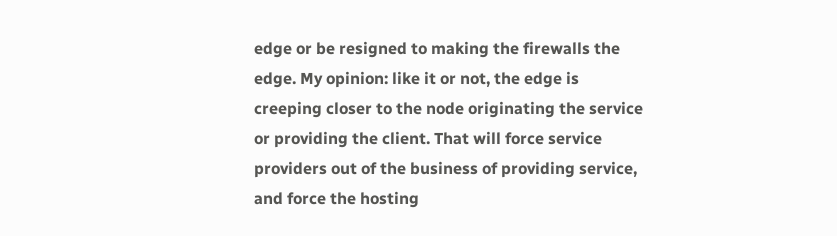edge or be resigned to making the firewalls the edge. My opinion: like it or not, the edge is creeping closer to the node originating the service or providing the client. That will force service providers out of the business of providing service, and force the hosting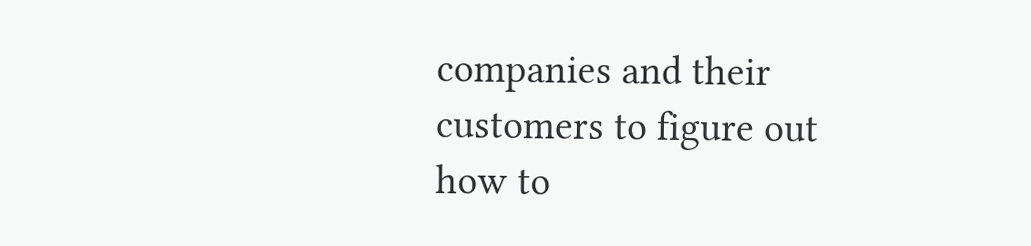companies and their customers to figure out how to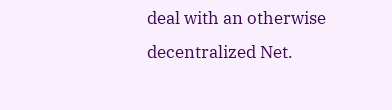deal with an otherwise decentralized Net.